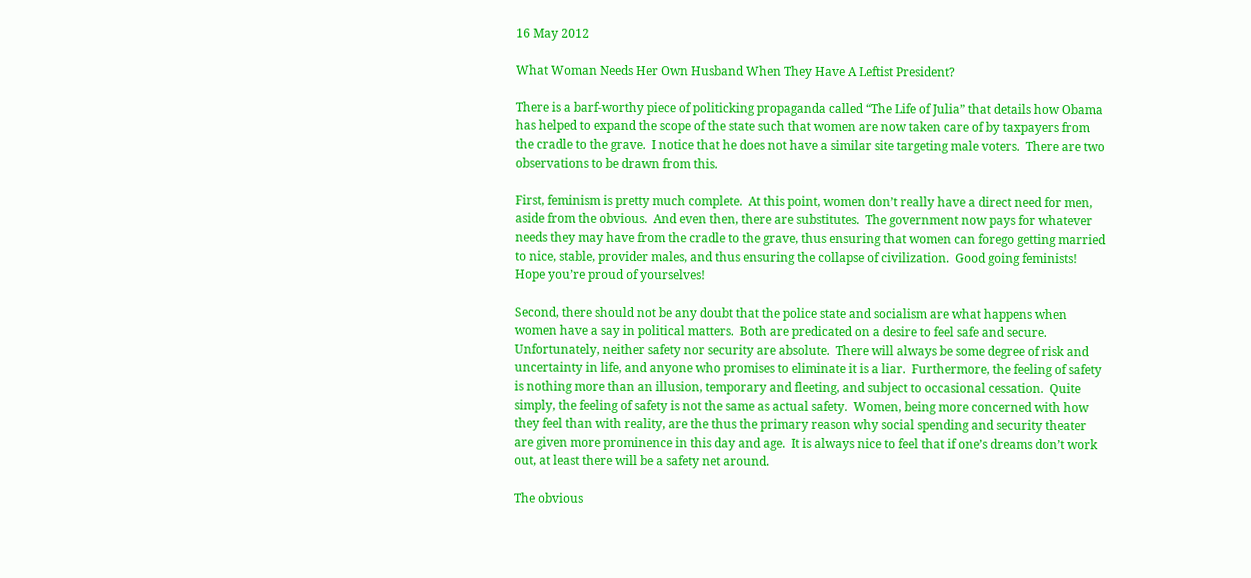16 May 2012

What Woman Needs Her Own Husband When They Have A Leftist President?

There is a barf-worthy piece of politicking propaganda called “The Life of Julia” that details how Obama has helped to expand the scope of the state such that women are now taken care of by taxpayers from the cradle to the grave.  I notice that he does not have a similar site targeting male voters.  There are two observations to be drawn from this.

First, feminism is pretty much complete.  At this point, women don’t really have a direct need for men, aside from the obvious.  And even then, there are substitutes.  The government now pays for whatever needs they may have from the cradle to the grave, thus ensuring that women can forego getting married to nice, stable, provider males, and thus ensuring the collapse of civilization.  Good going feminists!  Hope you’re proud of yourselves!

Second, there should not be any doubt that the police state and socialism are what happens when women have a say in political matters.  Both are predicated on a desire to feel safe and secure.  Unfortunately, neither safety nor security are absolute.  There will always be some degree of risk and uncertainty in life, and anyone who promises to eliminate it is a liar.  Furthermore, the feeling of safety is nothing more than an illusion, temporary and fleeting, and subject to occasional cessation.  Quite simply, the feeling of safety is not the same as actual safety.  Women, being more concerned with how they feel than with reality, are the thus the primary reason why social spending and security theater are given more prominence in this day and age.  It is always nice to feel that if one’s dreams don’t work out, at least there will be a safety net around.

The obvious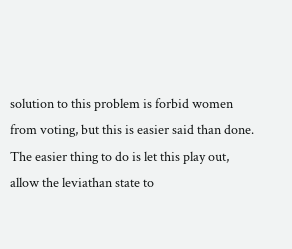solution to this problem is forbid women from voting, but this is easier said than done.  The easier thing to do is let this play out, allow the leviathan state to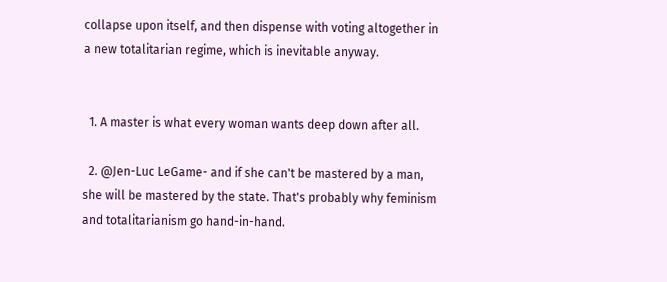collapse upon itself, and then dispense with voting altogether in a new totalitarian regime, which is inevitable anyway.


  1. A master is what every woman wants deep down after all.

  2. @Jen-Luc LeGame- and if she can't be mastered by a man, she will be mastered by the state. That's probably why feminism and totalitarianism go hand-in-hand.